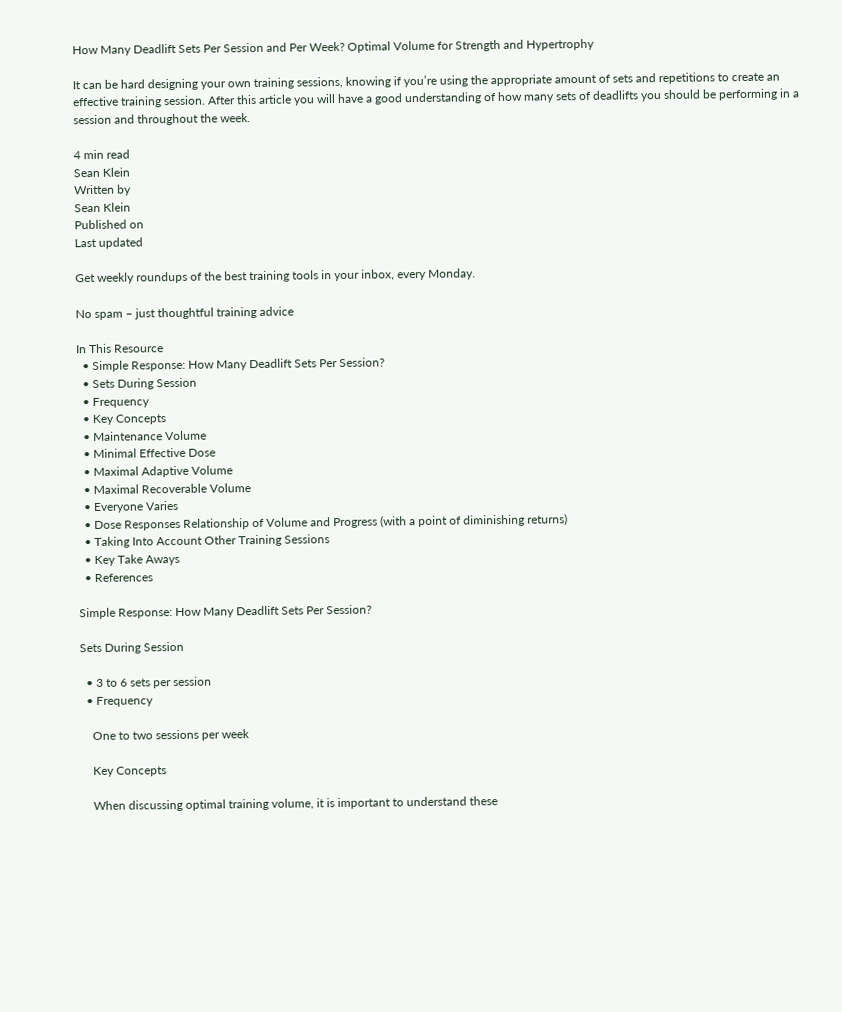How Many Deadlift Sets Per Session and Per Week? Optimal Volume for Strength and Hypertrophy

It can be hard designing your own training sessions, knowing if you’re using the appropriate amount of sets and repetitions to create an effective training session. After this article you will have a good understanding of how many sets of deadlifts you should be performing in a session and throughout the week.

4 min read
Sean Klein
Written by
Sean Klein
Published on
Last updated

Get weekly roundups of the best training tools in your inbox, every Monday.

No spam – just thoughtful training advice

In This Resource
  • Simple Response: How Many Deadlift Sets Per Session?
  • Sets During Session
  • Frequency
  • Key Concepts
  • Maintenance Volume
  • Minimal Effective Dose
  • Maximal Adaptive Volume
  • Maximal Recoverable Volume
  • Everyone Varies
  • Dose Responses Relationship of Volume and Progress (with a point of diminishing returns)
  • Taking Into Account Other Training Sessions
  • Key Take Aways
  • References

Simple Response: How Many Deadlift Sets Per Session?

Sets During Session

  • 3 to 6 sets per session
  • Frequency

    One to two sessions per week

    Key Concepts

    When discussing optimal training volume, it is important to understand these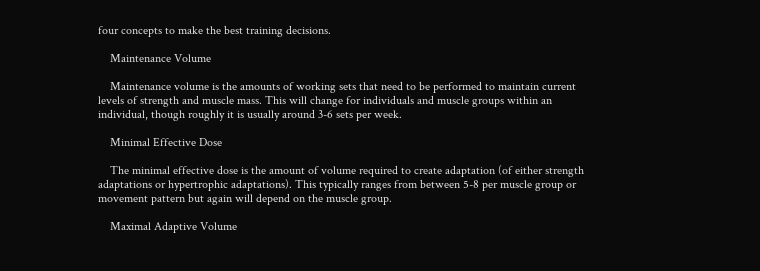four concepts to make the best training decisions.

    Maintenance Volume

    Maintenance volume is the amounts of working sets that need to be performed to maintain current levels of strength and muscle mass. This will change for individuals and muscle groups within an individual, though roughly it is usually around 3-6 sets per week.

    Minimal Effective Dose

    The minimal effective dose is the amount of volume required to create adaptation (of either strength adaptations or hypertrophic adaptations). This typically ranges from between 5-8 per muscle group or movement pattern but again will depend on the muscle group.

    Maximal Adaptive Volume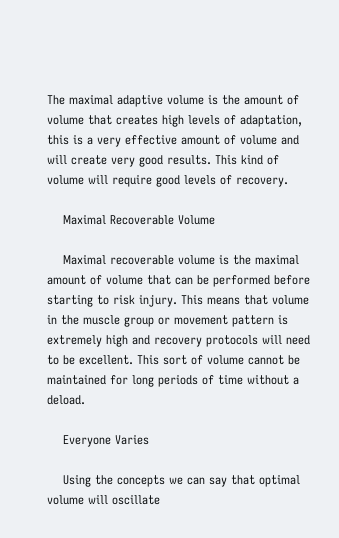The maximal adaptive volume is the amount of volume that creates high levels of adaptation, this is a very effective amount of volume and will create very good results. This kind of volume will require good levels of recovery.

    Maximal Recoverable Volume

    Maximal recoverable volume is the maximal amount of volume that can be performed before starting to risk injury. This means that volume in the muscle group or movement pattern is extremely high and recovery protocols will need to be excellent. This sort of volume cannot be maintained for long periods of time without a deload.

    Everyone Varies

    Using the concepts we can say that optimal volume will oscillate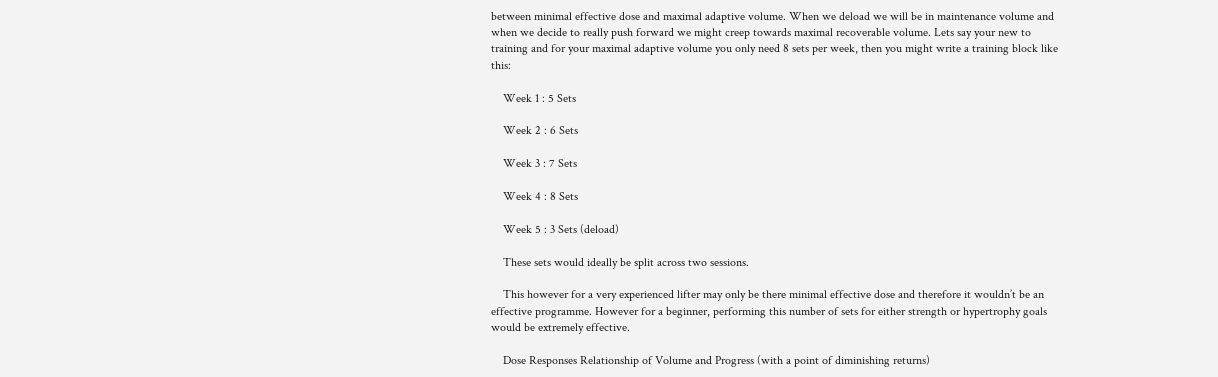between minimal effective dose and maximal adaptive volume. When we deload we will be in maintenance volume and when we decide to really push forward we might creep towards maximal recoverable volume. Lets say your new to training and for your maximal adaptive volume you only need 8 sets per week, then you might write a training block like this:

    Week 1 : 5 Sets

    Week 2 : 6 Sets

    Week 3 : 7 Sets

    Week 4 : 8 Sets

    Week 5 : 3 Sets (deload)

    These sets would ideally be split across two sessions.

    This however for a very experienced lifter may only be there minimal effective dose and therefore it wouldn’t be an effective programme. However for a beginner, performing this number of sets for either strength or hypertrophy goals would be extremely effective.

    Dose Responses Relationship of Volume and Progress (with a point of diminishing returns)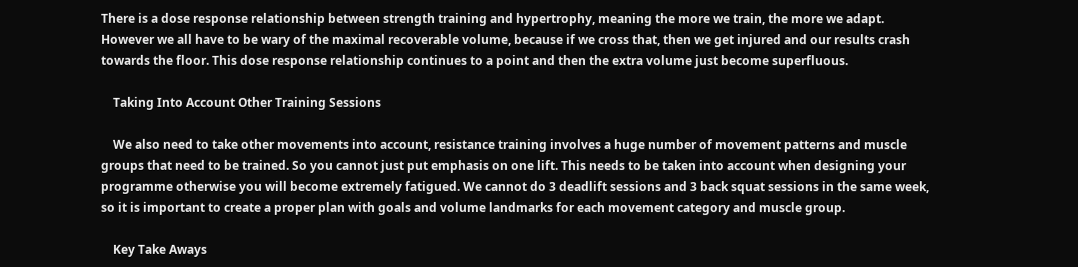There is a dose response relationship between strength training and hypertrophy, meaning the more we train, the more we adapt. However we all have to be wary of the maximal recoverable volume, because if we cross that, then we get injured and our results crash towards the floor. This dose response relationship continues to a point and then the extra volume just become superfluous.

    Taking Into Account Other Training Sessions

    We also need to take other movements into account, resistance training involves a huge number of movement patterns and muscle groups that need to be trained. So you cannot just put emphasis on one lift. This needs to be taken into account when designing your programme otherwise you will become extremely fatigued. We cannot do 3 deadlift sessions and 3 back squat sessions in the same week, so it is important to create a proper plan with goals and volume landmarks for each movement category and muscle group.

    Key Take Aways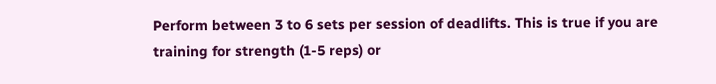Perform between 3 to 6 sets per session of deadlifts. This is true if you are training for strength (1-5 reps) or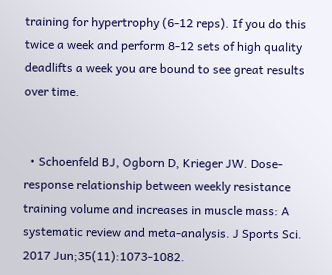training for hypertrophy (6-12 reps). If you do this twice a week and perform 8-12 sets of high quality deadlifts a week you are bound to see great results over time.


  • Schoenfeld BJ, Ogborn D, Krieger JW. Dose-response relationship between weekly resistance training volume and increases in muscle mass: A systematic review and meta-analysis. J Sports Sci. 2017 Jun;35(11):1073-1082.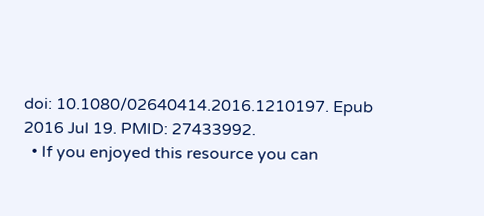doi: 10.1080/02640414.2016.1210197. Epub 2016 Jul 19. PMID: 27433992.
  • If you enjoyed this resource you can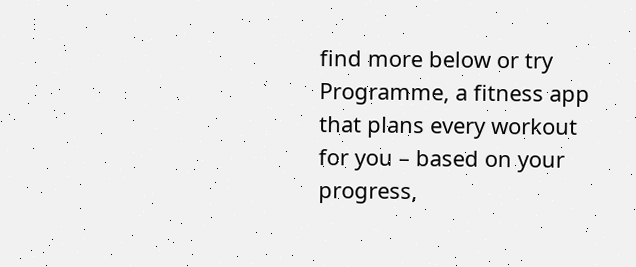find more below or try Programme, a fitness app that plans every workout for you – based on your progress,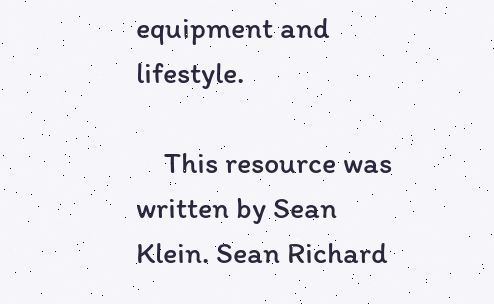equipment and lifestyle.

    This resource was written by Sean Klein. Sean Richard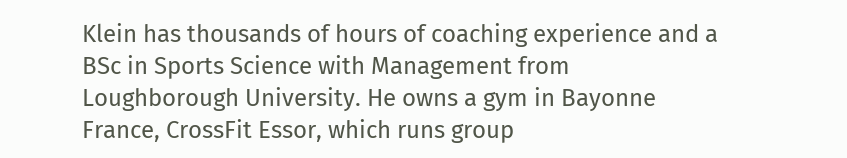Klein has thousands of hours of coaching experience and a BSc in Sports Science with Management from Loughborough University. He owns a gym in Bayonne France, CrossFit Essor, which runs group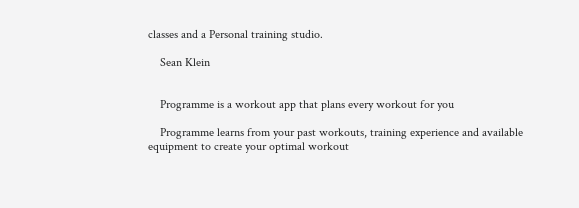classes and a Personal training studio.

    Sean Klein


    Programme is a workout app that plans every workout for you

    Programme learns from your past workouts, training experience and available equipment to create your optimal workout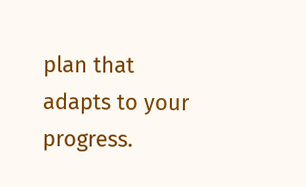plan that adapts to your progress.